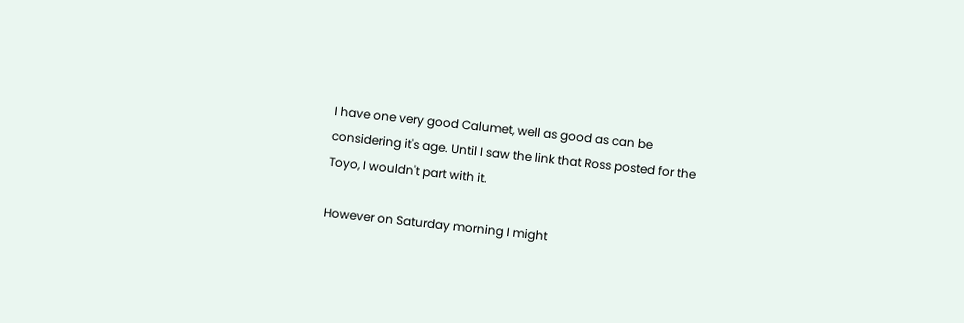I have one very good Calumet, well as good as can be considering it's age. Until I saw the link that Ross posted for the Toyo, I wouldn't part with it.

However on Saturday morning I might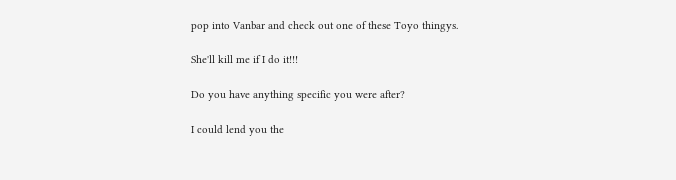pop into Vanbar and check out one of these Toyo thingys.

She'll kill me if I do it!!!

Do you have anything specific you were after?

I could lend you the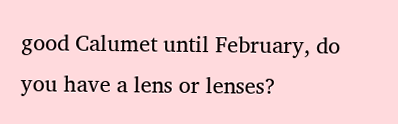good Calumet until February, do you have a lens or lenses?